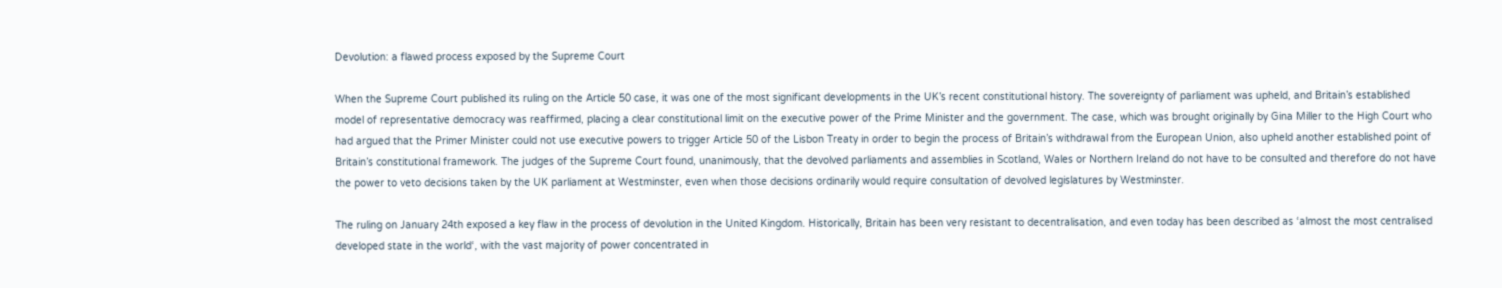Devolution: a flawed process exposed by the Supreme Court

When the Supreme Court published its ruling on the Article 50 case, it was one of the most significant developments in the UK’s recent constitutional history. The sovereignty of parliament was upheld, and Britain’s established model of representative democracy was reaffirmed, placing a clear constitutional limit on the executive power of the Prime Minister and the government. The case, which was brought originally by Gina Miller to the High Court who had argued that the Primer Minister could not use executive powers to trigger Article 50 of the Lisbon Treaty in order to begin the process of Britain’s withdrawal from the European Union, also upheld another established point of Britain’s constitutional framework. The judges of the Supreme Court found, unanimously, that the devolved parliaments and assemblies in Scotland, Wales or Northern Ireland do not have to be consulted and therefore do not have the power to veto decisions taken by the UK parliament at Westminster, even when those decisions ordinarily would require consultation of devolved legislatures by Westminster.

The ruling on January 24th exposed a key flaw in the process of devolution in the United Kingdom. Historically, Britain has been very resistant to decentralisation, and even today has been described as ‘almost the most centralised developed state in the world‘, with the vast majority of power concentrated in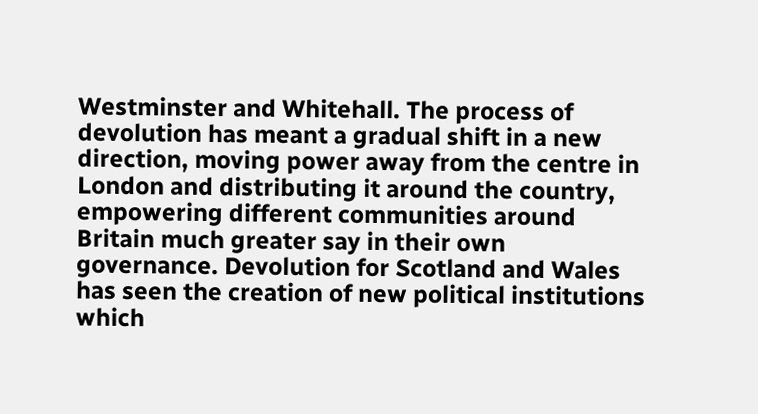Westminster and Whitehall. The process of devolution has meant a gradual shift in a new direction, moving power away from the centre in London and distributing it around the country, empowering different communities around Britain much greater say in their own governance. Devolution for Scotland and Wales has seen the creation of new political institutions which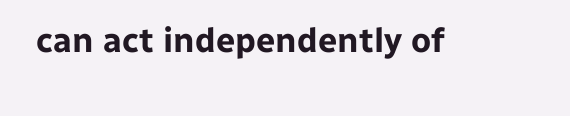can act independently of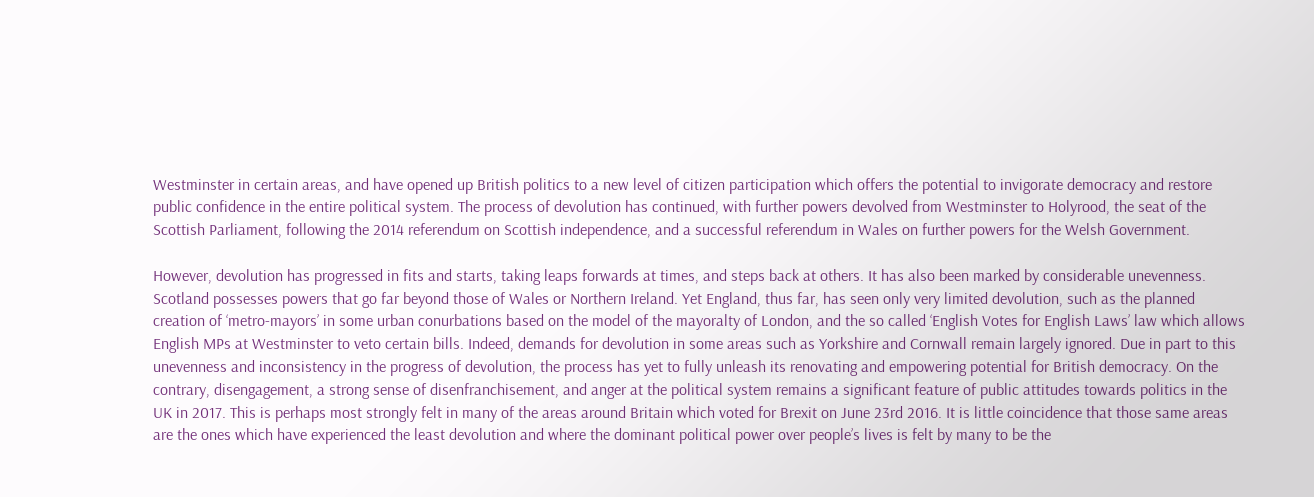Westminster in certain areas, and have opened up British politics to a new level of citizen participation which offers the potential to invigorate democracy and restore public confidence in the entire political system. The process of devolution has continued, with further powers devolved from Westminster to Holyrood, the seat of the Scottish Parliament, following the 2014 referendum on Scottish independence, and a successful referendum in Wales on further powers for the Welsh Government.

However, devolution has progressed in fits and starts, taking leaps forwards at times, and steps back at others. It has also been marked by considerable unevenness. Scotland possesses powers that go far beyond those of Wales or Northern Ireland. Yet England, thus far, has seen only very limited devolution, such as the planned creation of ‘metro-mayors’ in some urban conurbations based on the model of the mayoralty of London, and the so called ‘English Votes for English Laws’ law which allows English MPs at Westminster to veto certain bills. Indeed, demands for devolution in some areas such as Yorkshire and Cornwall remain largely ignored. Due in part to this unevenness and inconsistency in the progress of devolution, the process has yet to fully unleash its renovating and empowering potential for British democracy. On the contrary, disengagement, a strong sense of disenfranchisement, and anger at the political system remains a significant feature of public attitudes towards politics in the UK in 2017. This is perhaps most strongly felt in many of the areas around Britain which voted for Brexit on June 23rd 2016. It is little coincidence that those same areas are the ones which have experienced the least devolution and where the dominant political power over people’s lives is felt by many to be the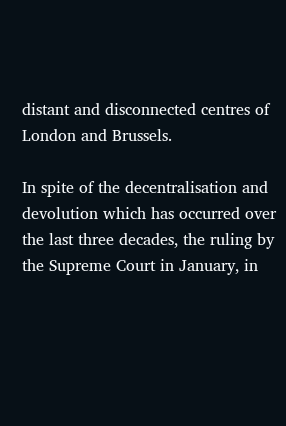distant and disconnected centres of London and Brussels.

In spite of the decentralisation and devolution which has occurred over the last three decades, the ruling by the Supreme Court in January, in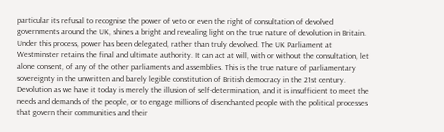particular its refusal to recognise the power of veto or even the right of consultation of devolved governments around the UK, shines a bright and revealing light on the true nature of devolution in Britain. Under this process, power has been delegated, rather than truly devolved. The UK Parliament at Westminster retains the final and ultimate authority. It can act at will, with or without the consultation, let alone consent, of any of the other parliaments and assemblies. This is the true nature of parliamentary sovereignty in the unwritten and barely legible constitution of British democracy in the 21st century. Devolution as we have it today is merely the illusion of self-determination, and it is insufficient to meet the needs and demands of the people, or to engage millions of disenchanted people with the political processes that govern their communities and their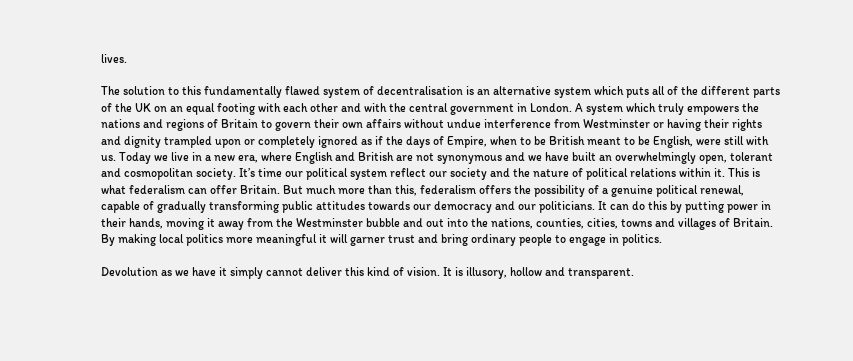lives.

The solution to this fundamentally flawed system of decentralisation is an alternative system which puts all of the different parts of the UK on an equal footing with each other and with the central government in London. A system which truly empowers the nations and regions of Britain to govern their own affairs without undue interference from Westminster or having their rights and dignity trampled upon or completely ignored as if the days of Empire, when to be British meant to be English, were still with us. Today we live in a new era, where English and British are not synonymous and we have built an overwhelmingly open, tolerant and cosmopolitan society. It’s time our political system reflect our society and the nature of political relations within it. This is what federalism can offer Britain. But much more than this, federalism offers the possibility of a genuine political renewal, capable of gradually transforming public attitudes towards our democracy and our politicians. It can do this by putting power in their hands, moving it away from the Westminster bubble and out into the nations, counties, cities, towns and villages of Britain. By making local politics more meaningful it will garner trust and bring ordinary people to engage in politics.

Devolution as we have it simply cannot deliver this kind of vision. It is illusory, hollow and transparent.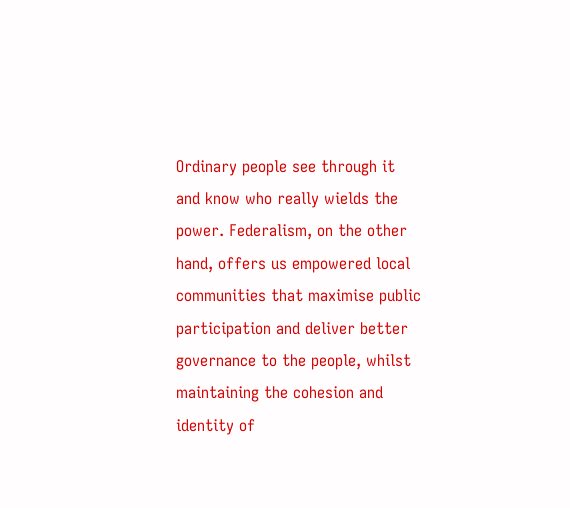Ordinary people see through it and know who really wields the power. Federalism, on the other hand, offers us empowered local communities that maximise public participation and deliver better governance to the people, whilst maintaining the cohesion and identity of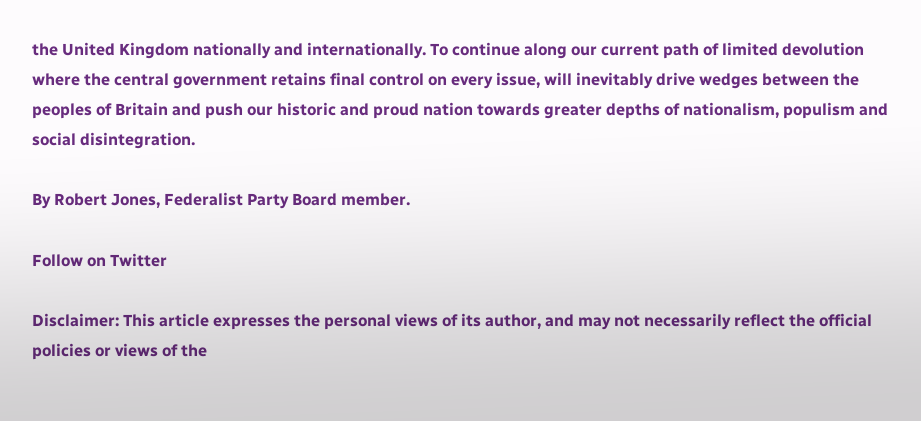the United Kingdom nationally and internationally. To continue along our current path of limited devolution where the central government retains final control on every issue, will inevitably drive wedges between the peoples of Britain and push our historic and proud nation towards greater depths of nationalism, populism and social disintegration.

By Robert Jones, Federalist Party Board member.

Follow on Twitter

Disclaimer: This article expresses the personal views of its author, and may not necessarily reflect the official policies or views of the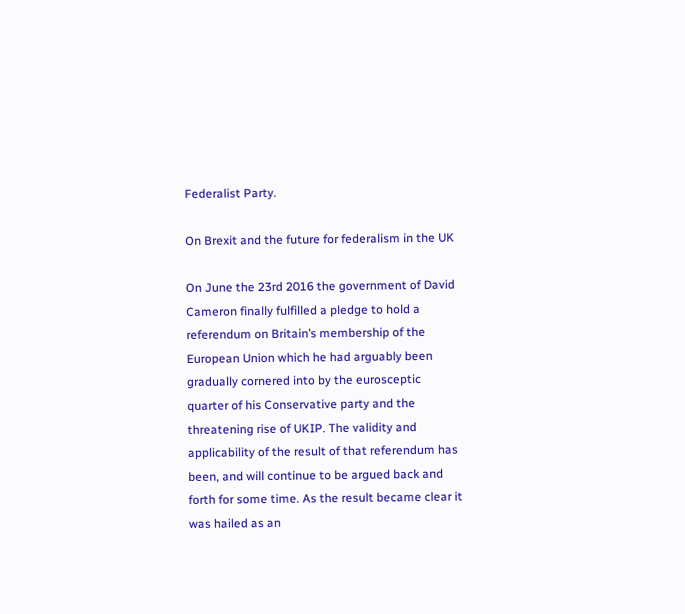Federalist Party.

On Brexit and the future for federalism in the UK

On June the 23rd 2016 the government of David Cameron finally fulfilled a pledge to hold a referendum on Britain’s membership of the European Union which he had arguably been gradually cornered into by the eurosceptic quarter of his Conservative party and the threatening rise of UKIP. The validity and applicability of the result of that referendum has been, and will continue to be argued back and forth for some time. As the result became clear it was hailed as an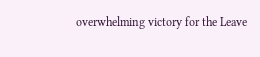overwhelming victory for the Leave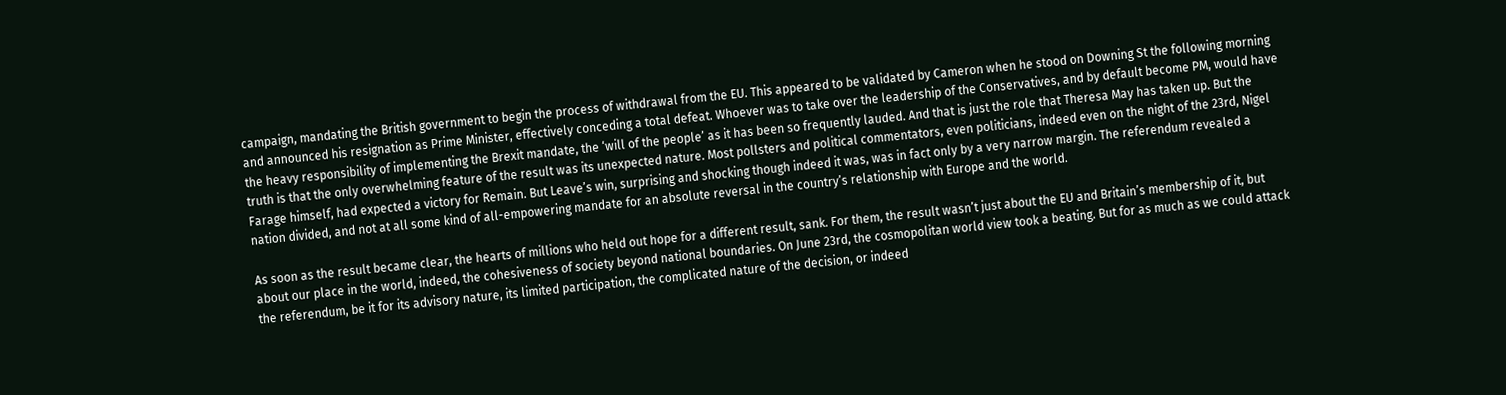campaign, mandating the British government to begin the process of withdrawal from the EU. This appeared to be validated by Cameron when he stood on Downing St the following morning and announced his resignation as Prime Minister, effectively conceding a total defeat. Whoever was to take over the leadership of the Conservatives, and by default become PM, would have the heavy responsibility of implementing the Brexit mandate, the ‘will of the people’ as it has been so frequently lauded. And that is just the role that Theresa May has taken up. But the truth is that the only overwhelming feature of the result was its unexpected nature. Most pollsters and political commentators, even politicians, indeed even on the night of the 23rd, Nigel Farage himself, had expected a victory for Remain. But Leave’s win, surprising and shocking though indeed it was, was in fact only by a very narrow margin. The referendum revealed a nation divided, and not at all some kind of all-empowering mandate for an absolute reversal in the country’s relationship with Europe and the world.

As soon as the result became clear, the hearts of millions who held out hope for a different result, sank. For them, the result wasn’t just about the EU and Britain’s membership of it, but about our place in the world, indeed, the cohesiveness of society beyond national boundaries. On June 23rd, the cosmopolitan world view took a beating. But for as much as we could attack the referendum, be it for its advisory nature, its limited participation, the complicated nature of the decision, or indeed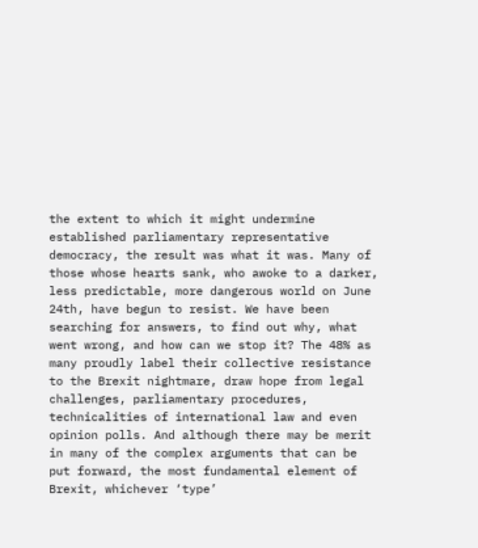the extent to which it might undermine established parliamentary representative democracy, the result was what it was. Many of those whose hearts sank, who awoke to a darker, less predictable, more dangerous world on June 24th, have begun to resist. We have been searching for answers, to find out why, what went wrong, and how can we stop it? The 48% as many proudly label their collective resistance to the Brexit nightmare, draw hope from legal challenges, parliamentary procedures, technicalities of international law and even opinion polls. And although there may be merit in many of the complex arguments that can be put forward, the most fundamental element of Brexit, whichever ‘type’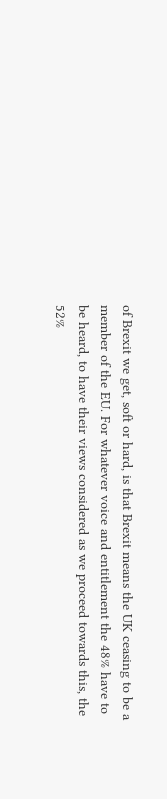of Brexit we get, soft or hard, is that Brexit means the UK ceasing to be a member of the EU. For whatever voice and entitlement the 48% have to be heard, to have their views considered as we proceed towards this, the 52%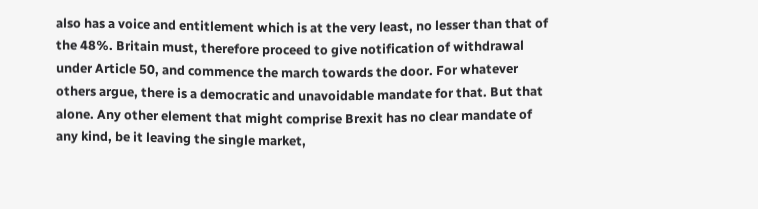also has a voice and entitlement which is at the very least, no lesser than that of the 48%. Britain must, therefore proceed to give notification of withdrawal under Article 50, and commence the march towards the door. For whatever others argue, there is a democratic and unavoidable mandate for that. But that alone. Any other element that might comprise Brexit has no clear mandate of any kind, be it leaving the single market,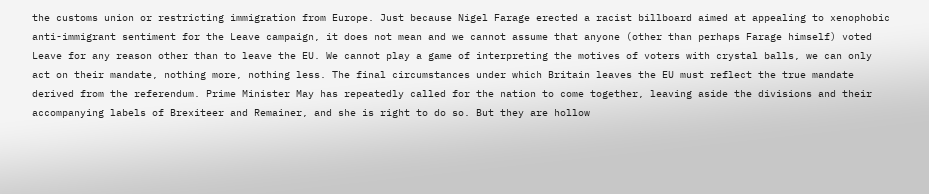the customs union or restricting immigration from Europe. Just because Nigel Farage erected a racist billboard aimed at appealing to xenophobic anti-immigrant sentiment for the Leave campaign, it does not mean and we cannot assume that anyone (other than perhaps Farage himself) voted Leave for any reason other than to leave the EU. We cannot play a game of interpreting the motives of voters with crystal balls, we can only act on their mandate, nothing more, nothing less. The final circumstances under which Britain leaves the EU must reflect the true mandate derived from the referendum. Prime Minister May has repeatedly called for the nation to come together, leaving aside the divisions and their accompanying labels of Brexiteer and Remainer, and she is right to do so. But they are hollow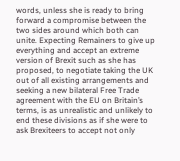words, unless she is ready to bring forward a compromise between the two sides around which both can unite. Expecting Remainers to give up everything and accept an extreme version of Brexit such as she has proposed, to negotiate taking the UK out of all existing arrangements and seeking a new bilateral Free Trade agreement with the EU on Britain’s terms, is as unrealistic and unlikely to end these divisions as if she were to ask Brexiteers to accept not only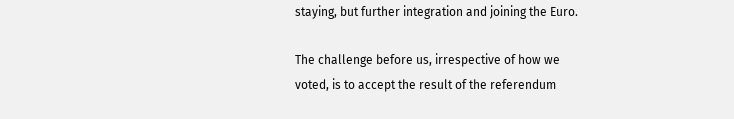staying, but further integration and joining the Euro.

The challenge before us, irrespective of how we voted, is to accept the result of the referendum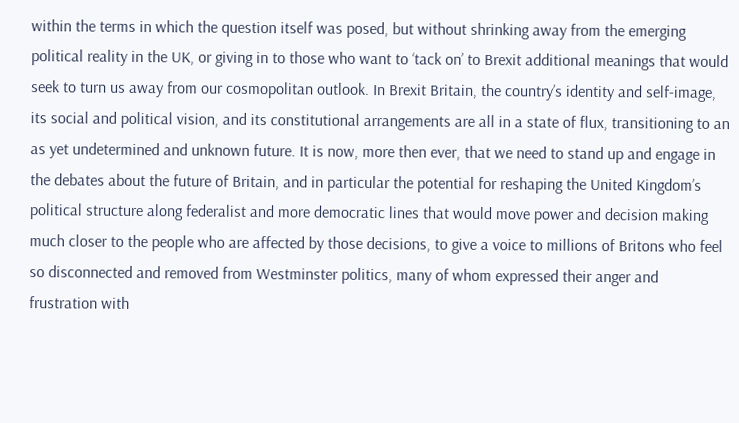within the terms in which the question itself was posed, but without shrinking away from the emerging political reality in the UK, or giving in to those who want to ‘tack on’ to Brexit additional meanings that would seek to turn us away from our cosmopolitan outlook. In Brexit Britain, the country’s identity and self-image, its social and political vision, and its constitutional arrangements are all in a state of flux, transitioning to an as yet undetermined and unknown future. It is now, more then ever, that we need to stand up and engage in the debates about the future of Britain, and in particular the potential for reshaping the United Kingdom’s political structure along federalist and more democratic lines that would move power and decision making much closer to the people who are affected by those decisions, to give a voice to millions of Britons who feel so disconnected and removed from Westminster politics, many of whom expressed their anger and frustration with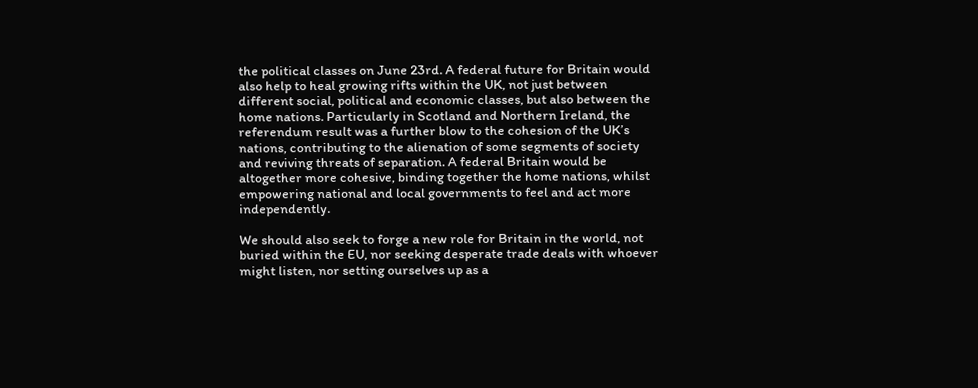the political classes on June 23rd. A federal future for Britain would also help to heal growing rifts within the UK, not just between different social, political and economic classes, but also between the home nations. Particularly in Scotland and Northern Ireland, the referendum result was a further blow to the cohesion of the UK’s nations, contributing to the alienation of some segments of society and reviving threats of separation. A federal Britain would be altogether more cohesive, binding together the home nations, whilst empowering national and local governments to feel and act more independently.

We should also seek to forge a new role for Britain in the world, not buried within the EU, nor seeking desperate trade deals with whoever might listen, nor setting ourselves up as a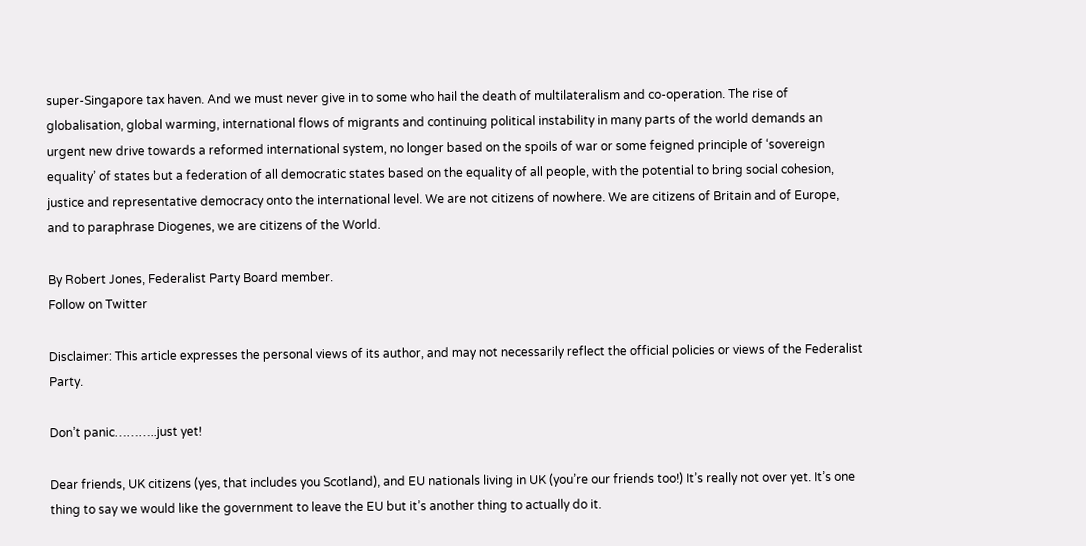super-Singapore tax haven. And we must never give in to some who hail the death of multilateralism and co-operation. The rise of globalisation, global warming, international flows of migrants and continuing political instability in many parts of the world demands an urgent new drive towards a reformed international system, no longer based on the spoils of war or some feigned principle of ‘sovereign equality’ of states but a federation of all democratic states based on the equality of all people, with the potential to bring social cohesion, justice and representative democracy onto the international level. We are not citizens of nowhere. We are citizens of Britain and of Europe, and to paraphrase Diogenes, we are citizens of the World.

By Robert Jones, Federalist Party Board member.
Follow on Twitter

Disclaimer: This article expresses the personal views of its author, and may not necessarily reflect the official policies or views of the Federalist Party.

Don’t panic………..just yet!

Dear friends, UK citizens (yes, that includes you Scotland), and EU nationals living in UK (you’re our friends too!) It’s really not over yet. It’s one thing to say we would like the government to leave the EU but it’s another thing to actually do it.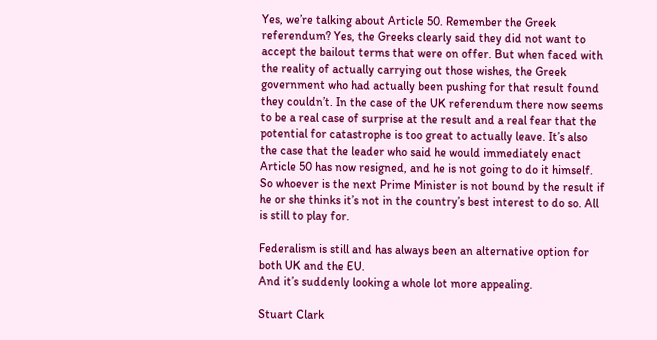Yes, we’re talking about Article 50. Remember the Greek referendum? Yes, the Greeks clearly said they did not want to accept the bailout terms that were on offer. But when faced with the reality of actually carrying out those wishes, the Greek government who had actually been pushing for that result found they couldn’t. In the case of the UK referendum there now seems to be a real case of surprise at the result and a real fear that the potential for catastrophe is too great to actually leave. It’s also the case that the leader who said he would immediately enact Article 50 has now resigned, and he is not going to do it himself. So whoever is the next Prime Minister is not bound by the result if he or she thinks it’s not in the country’s best interest to do so. All is still to play for.

Federalism is still and has always been an alternative option for both UK and the EU.
And it’s suddenly looking a whole lot more appealing.

Stuart Clark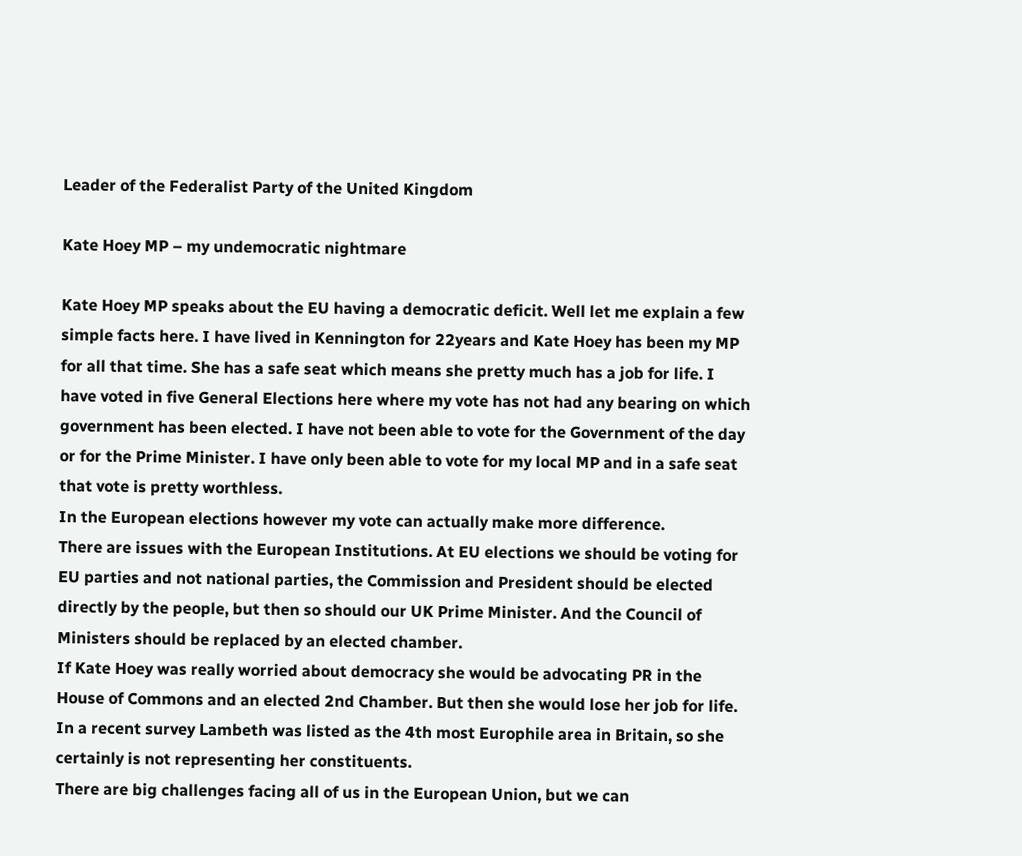Leader of the Federalist Party of the United Kingdom

Kate Hoey MP – my undemocratic nightmare

Kate Hoey MP speaks about the EU having a democratic deficit. Well let me explain a few simple facts here. I have lived in Kennington for 22years and Kate Hoey has been my MP for all that time. She has a safe seat which means she pretty much has a job for life. I have voted in five General Elections here where my vote has not had any bearing on which government has been elected. I have not been able to vote for the Government of the day or for the Prime Minister. I have only been able to vote for my local MP and in a safe seat that vote is pretty worthless.
In the European elections however my vote can actually make more difference.
There are issues with the European Institutions. At EU elections we should be voting for EU parties and not national parties, the Commission and President should be elected directly by the people, but then so should our UK Prime Minister. And the Council of Ministers should be replaced by an elected chamber.
If Kate Hoey was really worried about democracy she would be advocating PR in the House of Commons and an elected 2nd Chamber. But then she would lose her job for life.
In a recent survey Lambeth was listed as the 4th most Europhile area in Britain, so she certainly is not representing her constituents.
There are big challenges facing all of us in the European Union, but we can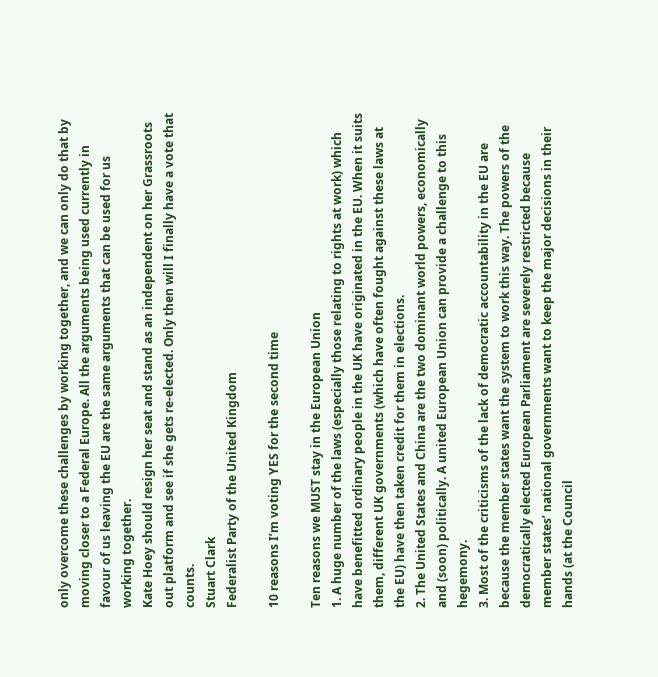only overcome these challenges by working together, and we can only do that by moving closer to a Federal Europe. All the arguments being used currently in favour of us leaving the EU are the same arguments that can be used for us working together.
Kate Hoey should resign her seat and stand as an independent on her Grassroots out platform and see if she gets re-elected. Only then will I finally have a vote that counts.
Stuart Clark
Federalist Party of the United Kingdom

10 reasons I’m voting YES for the second time

Ten reasons we MUST stay in the European Union
1. A huge number of the laws (especially those relating to rights at work) which have benefitted ordinary people in the UK have originated in the EU. When it suits them, different UK governments (which have often fought against these laws at the EU) have then taken credit for them in elections.
2. The United States and China are the two dominant world powers, economically and (soon) politically. A united European Union can provide a challenge to this hegemony.
3. Most of the criticisms of the lack of democratic accountability in the EU are because the member states want the system to work this way. The powers of the democratically elected European Parliament are severely restricted because member states’ national governments want to keep the major decisions in their hands (at the Council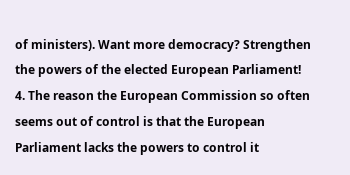of ministers). Want more democracy? Strengthen the powers of the elected European Parliament!
4. The reason the European Commission so often seems out of control is that the European Parliament lacks the powers to control it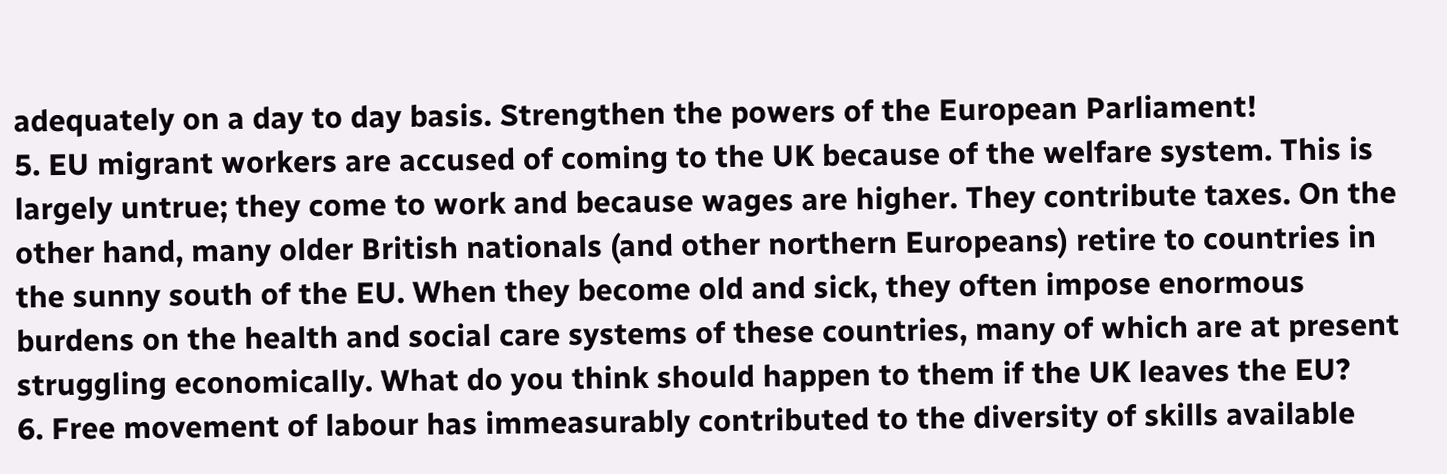adequately on a day to day basis. Strengthen the powers of the European Parliament!
5. EU migrant workers are accused of coming to the UK because of the welfare system. This is largely untrue; they come to work and because wages are higher. They contribute taxes. On the other hand, many older British nationals (and other northern Europeans) retire to countries in the sunny south of the EU. When they become old and sick, they often impose enormous burdens on the health and social care systems of these countries, many of which are at present struggling economically. What do you think should happen to them if the UK leaves the EU?
6. Free movement of labour has immeasurably contributed to the diversity of skills available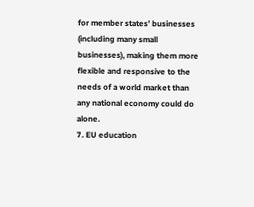for member states’ businesses (including many small businesses), making them more flexible and responsive to the needs of a world market than any national economy could do alone.
7. EU education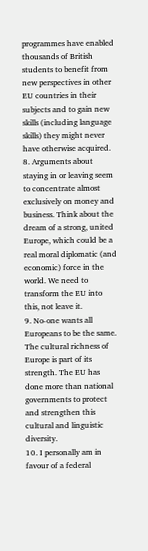programmes have enabled thousands of British students to benefit from new perspectives in other EU countries in their subjects and to gain new skills (including language skills) they might never have otherwise acquired.
8. Arguments about staying in or leaving seem to concentrate almost exclusively on money and business. Think about the dream of a strong, united Europe, which could be a real moral diplomatic (and economic) force in the world. We need to transform the EU into this, not leave it.
9. No-one wants all Europeans to be the same. The cultural richness of Europe is part of its strength. The EU has done more than national governments to protect and strengthen this cultural and linguistic diversity.
10. I personally am in favour of a federal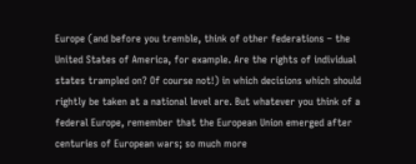Europe (and before you tremble, think of other federations – the United States of America, for example. Are the rights of individual states trampled on? Of course not!) in which decisions which should rightly be taken at a national level are. But whatever you think of a federal Europe, remember that the European Union emerged after centuries of European wars; so much more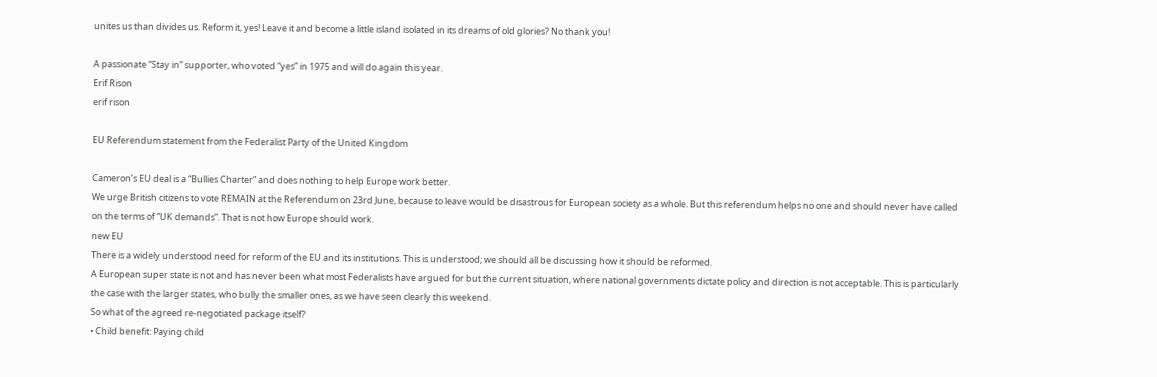unites us than divides us. Reform it, yes! Leave it and become a little island isolated in its dreams of old glories? No thank you!

A passionate “Stay in” supporter, who voted “yes” in 1975 and will do again this year.
Erif Rison
erif rison

EU Referendum statement from the Federalist Party of the United Kingdom

Cameron’s EU deal is a “Bullies Charter” and does nothing to help Europe work better.
We urge British citizens to vote REMAIN at the Referendum on 23rd June, because to leave would be disastrous for European society as a whole. But this referendum helps no one and should never have called on the terms of “UK demands”. That is not how Europe should work.
new EU
There is a widely understood need for reform of the EU and its institutions. This is understood; we should all be discussing how it should be reformed.
A European super state is not and has never been what most Federalists have argued for but the current situation, where national governments dictate policy and direction is not acceptable. This is particularly the case with the larger states, who bully the smaller ones, as we have seen clearly this weekend.
So what of the agreed re-negotiated package itself?
• Child benefit: Paying child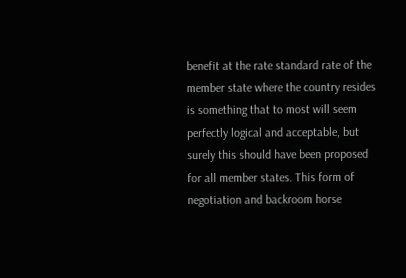benefit at the rate standard rate of the member state where the country resides is something that to most will seem perfectly logical and acceptable, but surely this should have been proposed for all member states. This form of negotiation and backroom horse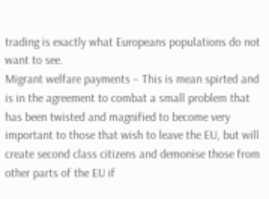trading is exactly what Europeans populations do not want to see.
Migrant welfare payments – This is mean spirted and is in the agreement to combat a small problem that has been twisted and magnified to become very important to those that wish to leave the EU, but will create second class citizens and demonise those from other parts of the EU if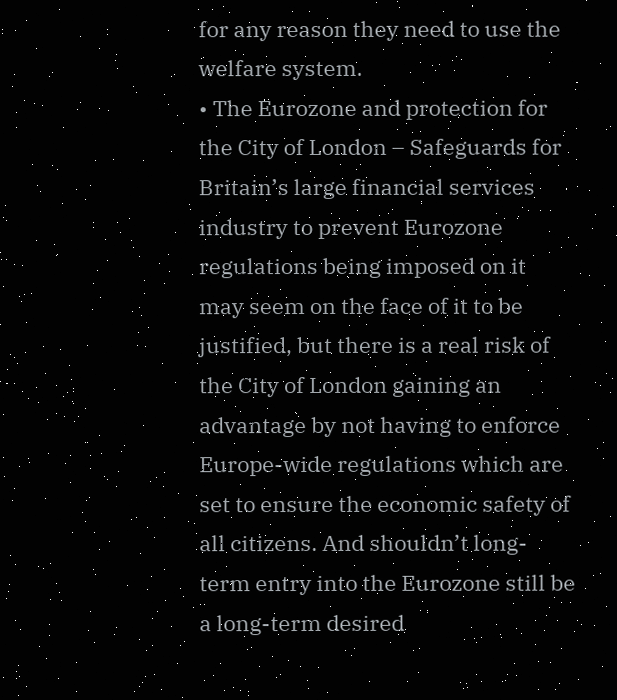for any reason they need to use the welfare system.
• The Eurozone and protection for the City of London – Safeguards for Britain’s large financial services industry to prevent Eurozone regulations being imposed on it may seem on the face of it to be justified, but there is a real risk of the City of London gaining an advantage by not having to enforce Europe-wide regulations which are set to ensure the economic safety of all citizens. And shouldn’t long-term entry into the Eurozone still be a long-term desired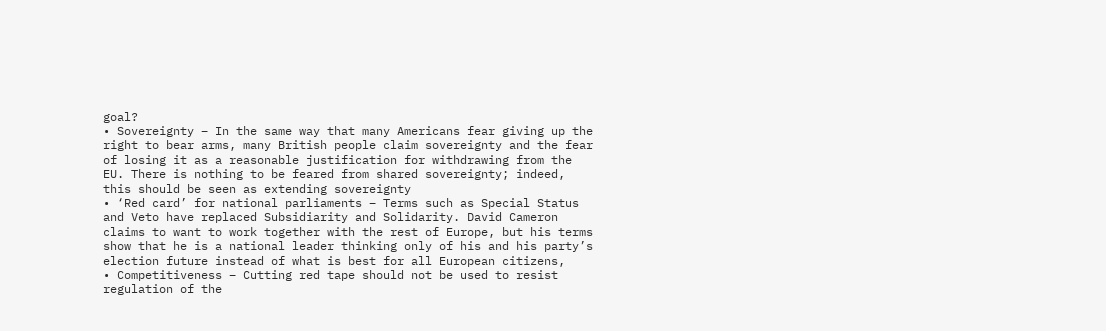goal?
• Sovereignty – In the same way that many Americans fear giving up the right to bear arms, many British people claim sovereignty and the fear of losing it as a reasonable justification for withdrawing from the EU. There is nothing to be feared from shared sovereignty; indeed, this should be seen as extending sovereignty
• ‘Red card’ for national parliaments – Terms such as Special Status and Veto have replaced Subsidiarity and Solidarity. David Cameron claims to want to work together with the rest of Europe, but his terms show that he is a national leader thinking only of his and his party’s election future instead of what is best for all European citizens,
• Competitiveness – Cutting red tape should not be used to resist regulation of the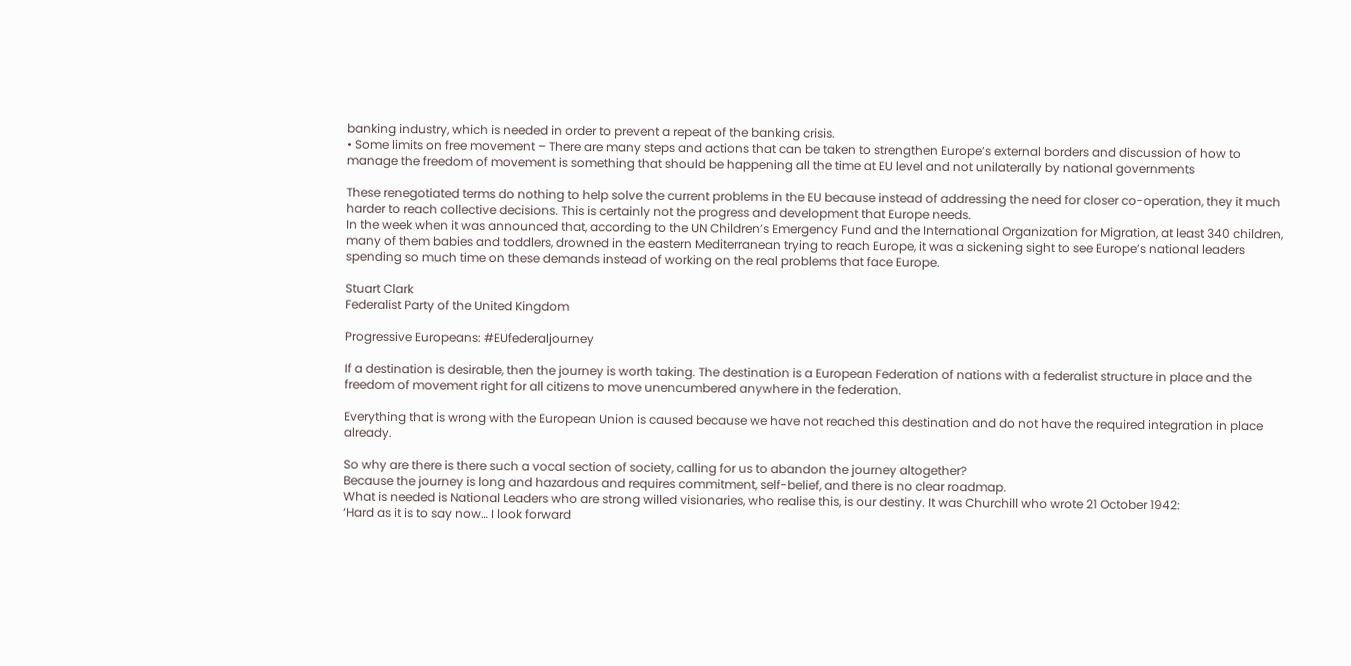banking industry, which is needed in order to prevent a repeat of the banking crisis.
• Some limits on free movement – There are many steps and actions that can be taken to strengthen Europe’s external borders and discussion of how to manage the freedom of movement is something that should be happening all the time at EU level and not unilaterally by national governments

These renegotiated terms do nothing to help solve the current problems in the EU because instead of addressing the need for closer co-operation, they it much harder to reach collective decisions. This is certainly not the progress and development that Europe needs.
In the week when it was announced that, according to the UN Children’s Emergency Fund and the International Organization for Migration, at least 340 children, many of them babies and toddlers, drowned in the eastern Mediterranean trying to reach Europe, it was a sickening sight to see Europe’s national leaders spending so much time on these demands instead of working on the real problems that face Europe.

Stuart Clark
Federalist Party of the United Kingdom

Progressive Europeans: #EUfederaljourney

If a destination is desirable, then the journey is worth taking. The destination is a European Federation of nations with a federalist structure in place and the freedom of movement right for all citizens to move unencumbered anywhere in the federation.

Everything that is wrong with the European Union is caused because we have not reached this destination and do not have the required integration in place already.

So why are there is there such a vocal section of society, calling for us to abandon the journey altogether?
Because the journey is long and hazardous and requires commitment, self-belief, and there is no clear roadmap.
What is needed is National Leaders who are strong willed visionaries, who realise this, is our destiny. It was Churchill who wrote 21 October 1942:
‘Hard as it is to say now… I look forward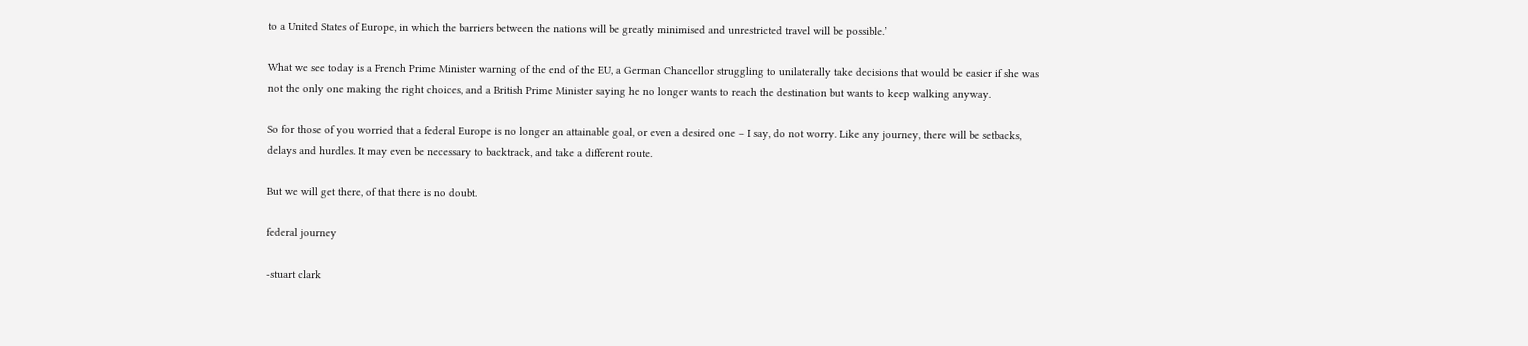to a United States of Europe, in which the barriers between the nations will be greatly minimised and unrestricted travel will be possible.’

What we see today is a French Prime Minister warning of the end of the EU, a German Chancellor struggling to unilaterally take decisions that would be easier if she was not the only one making the right choices, and a British Prime Minister saying he no longer wants to reach the destination but wants to keep walking anyway.

So for those of you worried that a federal Europe is no longer an attainable goal, or even a desired one – I say, do not worry. Like any journey, there will be setbacks, delays and hurdles. It may even be necessary to backtrack, and take a different route.

But we will get there, of that there is no doubt.

federal journey

-stuart clark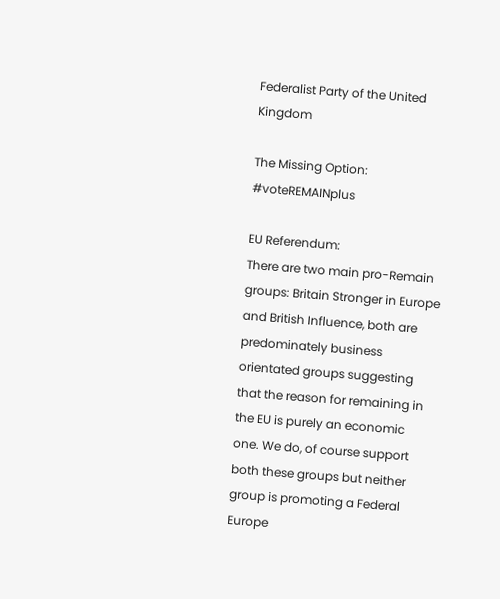Federalist Party of the United Kingdom

The Missing Option: #voteREMAINplus

EU Referendum:
There are two main pro-Remain groups: Britain Stronger in Europe and British Influence, both are predominately business orientated groups suggesting that the reason for remaining in the EU is purely an economic one. We do, of course support both these groups but neither group is promoting a Federal Europe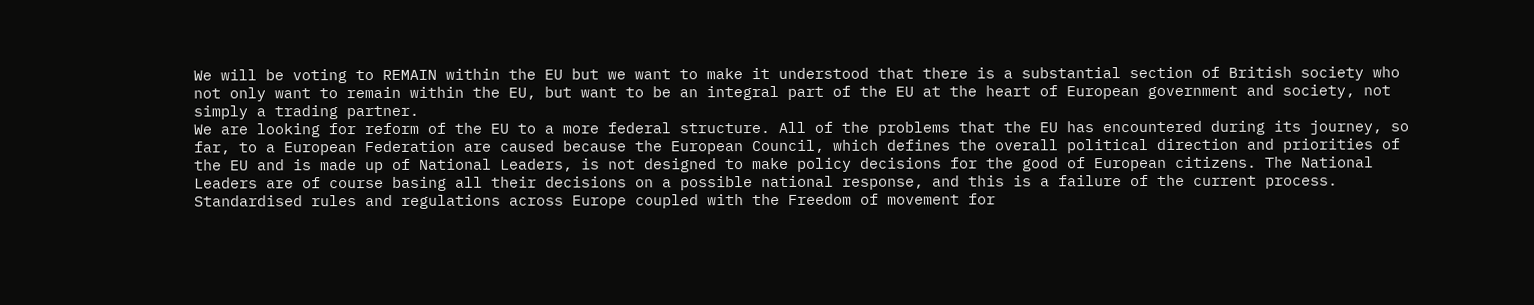We will be voting to REMAIN within the EU but we want to make it understood that there is a substantial section of British society who not only want to remain within the EU, but want to be an integral part of the EU at the heart of European government and society, not simply a trading partner.
We are looking for reform of the EU to a more federal structure. All of the problems that the EU has encountered during its journey, so far, to a European Federation are caused because the European Council, which defines the overall political direction and priorities of the EU and is made up of National Leaders, is not designed to make policy decisions for the good of European citizens. The National Leaders are of course basing all their decisions on a possible national response, and this is a failure of the current process.
Standardised rules and regulations across Europe coupled with the Freedom of movement for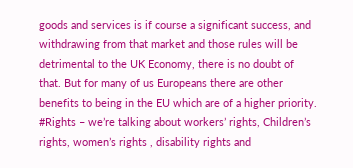goods and services is if course a significant success, and withdrawing from that market and those rules will be detrimental to the UK Economy, there is no doubt of that. But for many of us Europeans there are other benefits to being in the EU which are of a higher priority.
#Rights – we’re talking about workers’ rights, Children’s rights, women’s rights , disability rights and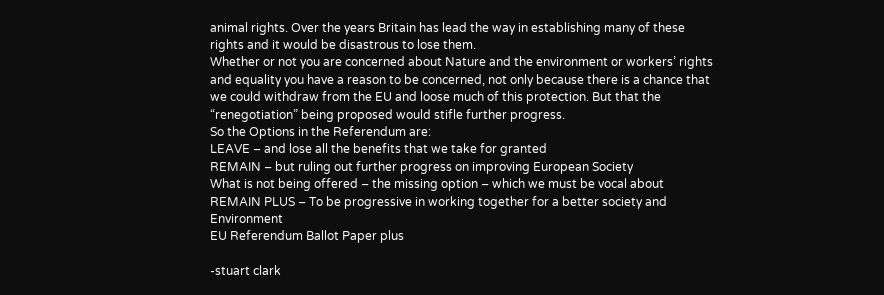animal rights. Over the years Britain has lead the way in establishing many of these rights and it would be disastrous to lose them.
Whether or not you are concerned about Nature and the environment or workers’ rights and equality you have a reason to be concerned, not only because there is a chance that we could withdraw from the EU and loose much of this protection. But that the “renegotiation” being proposed would stifle further progress.
So the Options in the Referendum are:
LEAVE – and lose all the benefits that we take for granted
REMAIN – but ruling out further progress on improving European Society
What is not being offered – the missing option – which we must be vocal about
REMAIN PLUS – To be progressive in working together for a better society and Environment
EU Referendum Ballot Paper plus

-stuart clark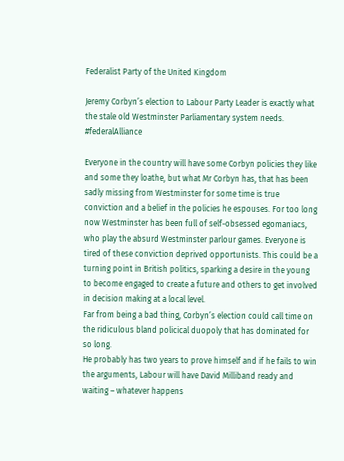Federalist Party of the United Kingdom

Jeremy Corbyn’s election to Labour Party Leader is exactly what the stale old Westminster Parliamentary system needs. #federalAlliance

Everyone in the country will have some Corbyn policies they like and some they loathe, but what Mr Corbyn has, that has been sadly missing from Westminster for some time is true conviction and a belief in the policies he espouses. For too long now Westminster has been full of self-obsessed egomaniacs, who play the absurd Westminster parlour games. Everyone is tired of these conviction deprived opportunists. This could be a turning point in British politics, sparking a desire in the young to become engaged to create a future and others to get involved in decision making at a local level.
Far from being a bad thing, Corbyn’s election could call time on the ridiculous bland policical duopoly that has dominated for so long.
He probably has two years to prove himself and if he fails to win the arguments, Labour will have David Milliband ready and waiting – whatever happens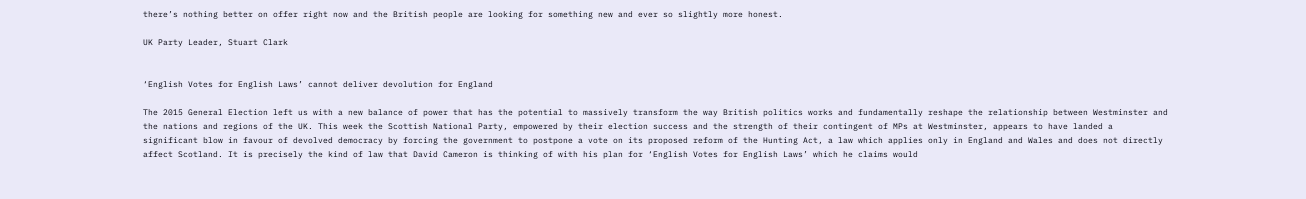there’s nothing better on offer right now and the British people are looking for something new and ever so slightly more honest.

UK Party Leader, Stuart Clark


‘English Votes for English Laws’ cannot deliver devolution for England

The 2015 General Election left us with a new balance of power that has the potential to massively transform the way British politics works and fundamentally reshape the relationship between Westminster and the nations and regions of the UK. This week the Scottish National Party, empowered by their election success and the strength of their contingent of MPs at Westminster, appears to have landed a significant blow in favour of devolved democracy by forcing the government to postpone a vote on its proposed reform of the Hunting Act, a law which applies only in England and Wales and does not directly affect Scotland. It is precisely the kind of law that David Cameron is thinking of with his plan for ‘English Votes for English Laws’ which he claims would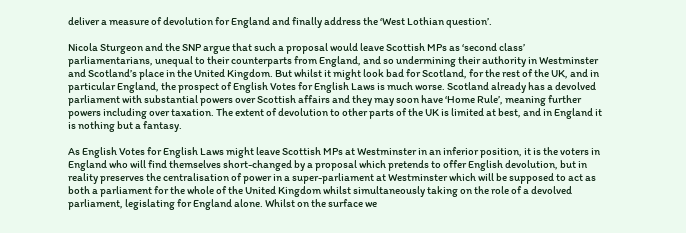deliver a measure of devolution for England and finally address the ‘West Lothian question’.

Nicola Sturgeon and the SNP argue that such a proposal would leave Scottish MPs as ‘second class’ parliamentarians, unequal to their counterparts from England, and so undermining their authority in Westminster and Scotland’s place in the United Kingdom. But whilst it might look bad for Scotland, for the rest of the UK, and in particular England, the prospect of English Votes for English Laws is much worse. Scotland already has a devolved parliament with substantial powers over Scottish affairs and they may soon have ‘Home Rule’, meaning further powers including over taxation. The extent of devolution to other parts of the UK is limited at best, and in England it is nothing but a fantasy.

As English Votes for English Laws might leave Scottish MPs at Westminster in an inferior position, it is the voters in England who will find themselves short-changed by a proposal which pretends to offer English devolution, but in reality preserves the centralisation of power in a super-parliament at Westminster which will be supposed to act as both a parliament for the whole of the United Kingdom whilst simultaneously taking on the role of a devolved parliament, legislating for England alone. Whilst on the surface we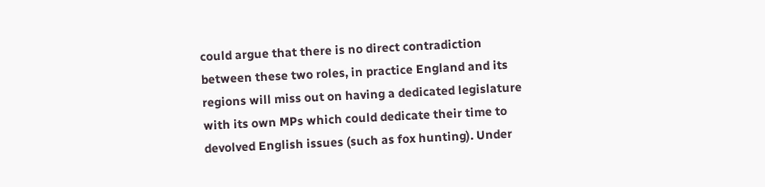could argue that there is no direct contradiction between these two roles, in practice England and its regions will miss out on having a dedicated legislature with its own MPs which could dedicate their time to devolved English issues (such as fox hunting). Under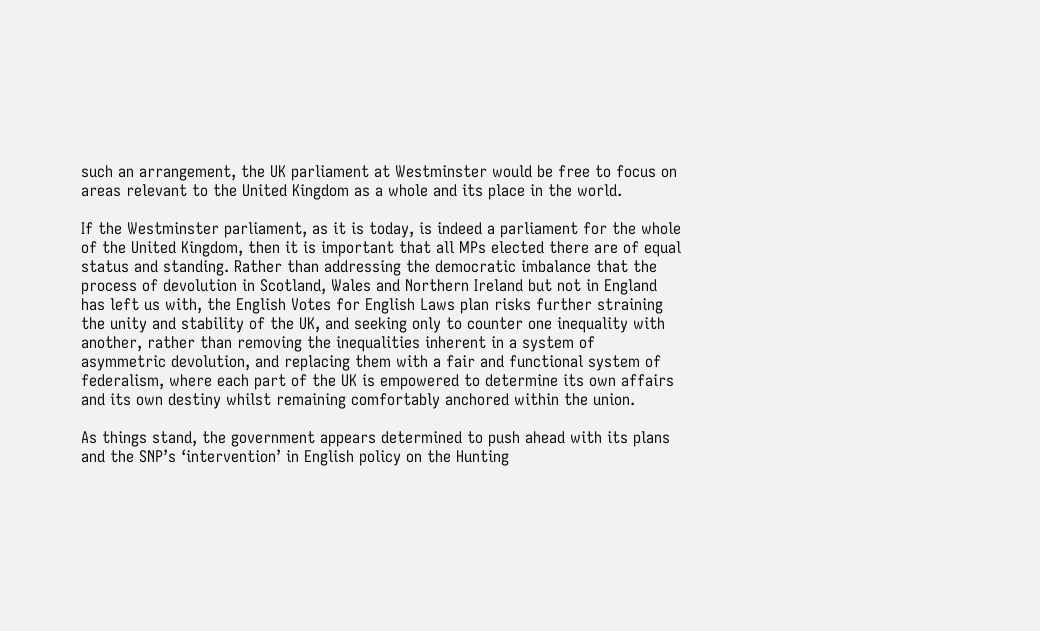such an arrangement, the UK parliament at Westminster would be free to focus on areas relevant to the United Kingdom as a whole and its place in the world.

If the Westminster parliament, as it is today, is indeed a parliament for the whole of the United Kingdom, then it is important that all MPs elected there are of equal status and standing. Rather than addressing the democratic imbalance that the process of devolution in Scotland, Wales and Northern Ireland but not in England has left us with, the English Votes for English Laws plan risks further straining the unity and stability of the UK, and seeking only to counter one inequality with another, rather than removing the inequalities inherent in a system of asymmetric devolution, and replacing them with a fair and functional system of federalism, where each part of the UK is empowered to determine its own affairs and its own destiny whilst remaining comfortably anchored within the union.

As things stand, the government appears determined to push ahead with its plans and the SNP’s ‘intervention’ in English policy on the Hunting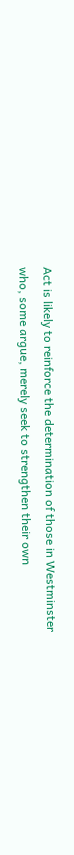Act is likely to reinforce the determination of those in Westminster who, some argue, merely seek to strengthen their own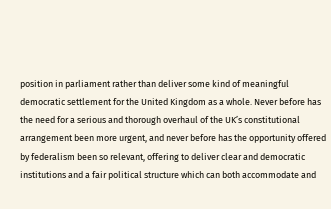position in parliament rather than deliver some kind of meaningful democratic settlement for the United Kingdom as a whole. Never before has the need for a serious and thorough overhaul of the UK’s constitutional arrangement been more urgent, and never before has the opportunity offered by federalism been so relevant, offering to deliver clear and democratic institutions and a fair political structure which can both accommodate and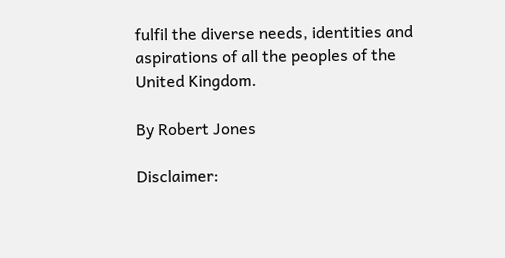fulfil the diverse needs, identities and aspirations of all the peoples of the United Kingdom.

By Robert Jones

Disclaimer: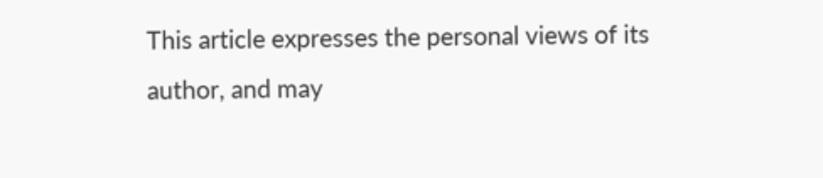This article expresses the personal views of its author, and may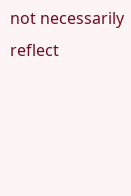not necessarily reflect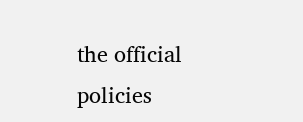the official policies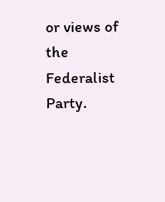or views of the Federalist Party.